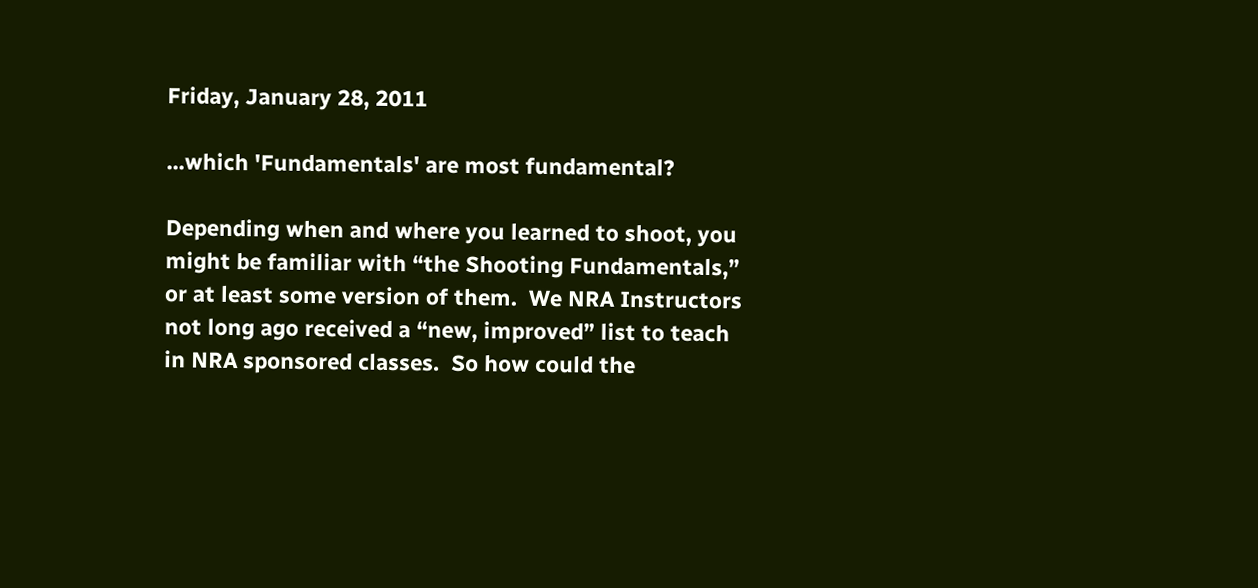Friday, January 28, 2011

...which 'Fundamentals' are most fundamental?

Depending when and where you learned to shoot, you might be familiar with “the Shooting Fundamentals,” or at least some version of them.  We NRA Instructors not long ago received a “new, improved” list to teach in NRA sponsored classes.  So how could the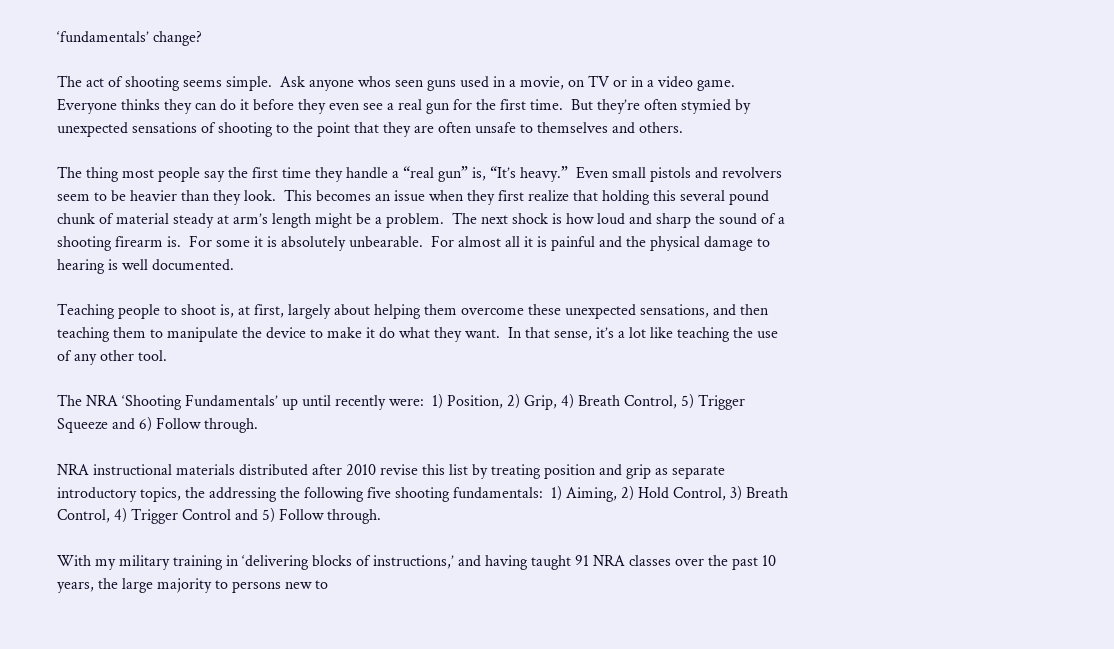‘fundamentals’ change?

The act of shooting seems simple.  Ask anyone whos seen guns used in a movie, on TV or in a video game.  Everyone thinks they can do it before they even see a real gun for the first time.  But they’re often stymied by unexpected sensations of shooting to the point that they are often unsafe to themselves and others.

The thing most people say the first time they handle a “real gun” is, “It’s heavy.”  Even small pistols and revolvers seem to be heavier than they look.  This becomes an issue when they first realize that holding this several pound chunk of material steady at arm’s length might be a problem.  The next shock is how loud and sharp the sound of a shooting firearm is.  For some it is absolutely unbearable.  For almost all it is painful and the physical damage to hearing is well documented.

Teaching people to shoot is, at first, largely about helping them overcome these unexpected sensations, and then teaching them to manipulate the device to make it do what they want.  In that sense, it’s a lot like teaching the use of any other tool.

The NRA ‘Shooting Fundamentals’ up until recently were:  1) Position, 2) Grip, 4) Breath Control, 5) Trigger Squeeze and 6) Follow through.

NRA instructional materials distributed after 2010 revise this list by treating position and grip as separate introductory topics, the addressing the following five shooting fundamentals:  1) Aiming, 2) Hold Control, 3) Breath Control, 4) Trigger Control and 5) Follow through.

With my military training in ‘delivering blocks of instructions,’ and having taught 91 NRA classes over the past 10 years, the large majority to persons new to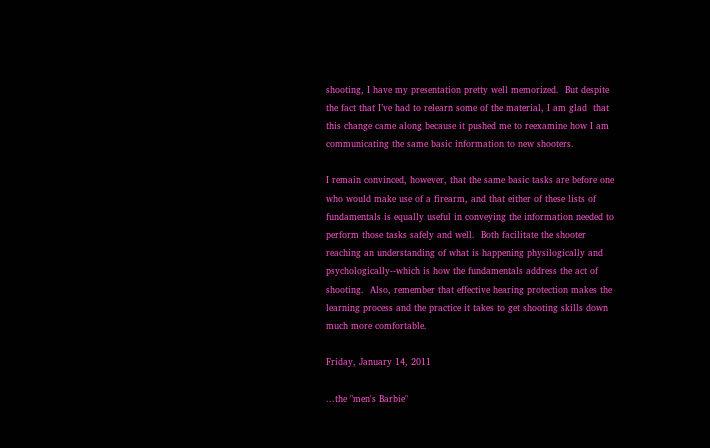shooting, I have my presentation pretty well memorized.  But despite the fact that I’ve had to relearn some of the material, I am glad  that this change came along because it pushed me to reexamine how I am communicating the same basic information to new shooters.

I remain convinced, however, that the same basic tasks are before one who would make use of a firearm, and that either of these lists of fundamentals is equally useful in conveying the information needed to perform those tasks safely and well.  Both facilitate the shooter reaching an understanding of what is happening physilogically and psychologically--which is how the fundamentals address the act of shooting.  Also, remember that effective hearing protection makes the learning process and the practice it takes to get shooting skills down much more comfortable.

Friday, January 14, 2011

...the "men's Barbie"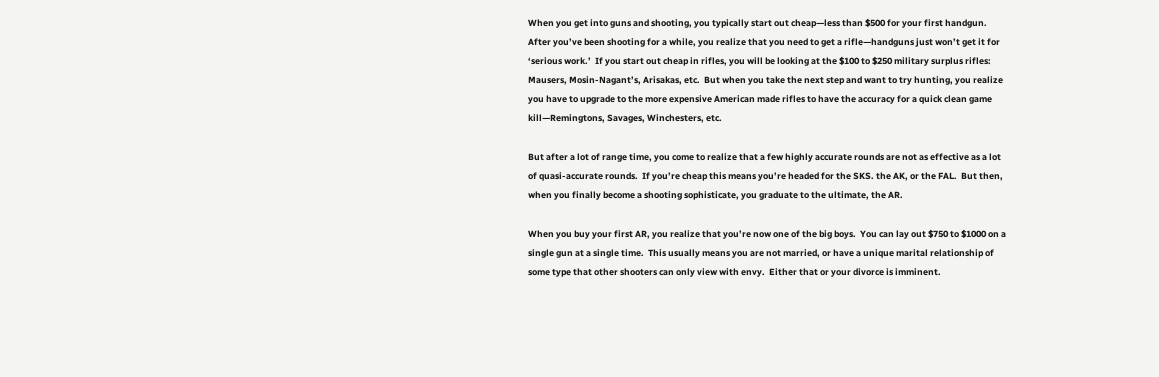When you get into guns and shooting, you typically start out cheap—less than $500 for your first handgun.  After you’ve been shooting for a while, you realize that you need to get a rifle—handguns just won’t get it for ‘serious work.’  If you start out cheap in rifles, you will be looking at the $100 to $250 military surplus rifles: Mausers, Mosin-Nagant’s, Arisakas, etc.  But when you take the next step and want to try hunting, you realize you have to upgrade to the more expensive American made rifles to have the accuracy for a quick clean game kill—Remingtons, Savages, Winchesters, etc.

But after a lot of range time, you come to realize that a few highly accurate rounds are not as effective as a lot of quasi-accurate rounds.  If you’re cheap this means you’re headed for the SKS. the AK, or the FAL.  But then, when you finally become a shooting sophisticate, you graduate to the ultimate, the AR.

When you buy your first AR, you realize that you’re now one of the big boys.  You can lay out $750 to $1000 on a single gun at a single time.  This usually means you are not married, or have a unique marital relationship of some type that other shooters can only view with envy.  Either that or your divorce is imminent.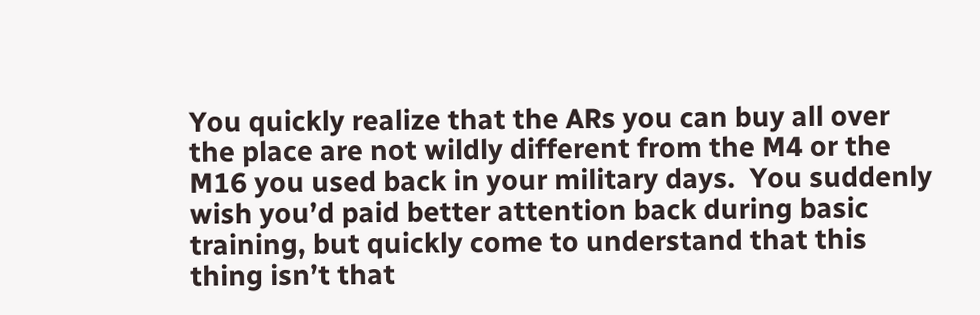You quickly realize that the ARs you can buy all over the place are not wildly different from the M4 or the M16 you used back in your military days.  You suddenly wish you’d paid better attention back during basic training, but quickly come to understand that this thing isn’t that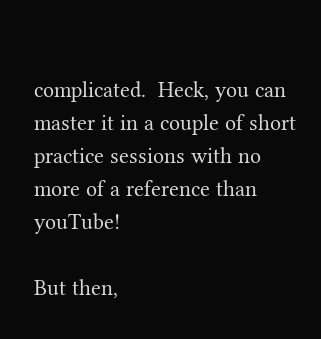complicated.  Heck, you can master it in a couple of short practice sessions with no more of a reference than youTube!

But then,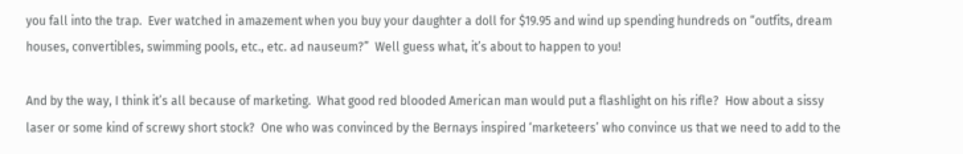you fall into the trap.  Ever watched in amazement when you buy your daughter a doll for $19.95 and wind up spending hundreds on “outfits, dream houses, convertibles, swimming pools, etc., etc. ad nauseum?”  Well guess what, it’s about to happen to you!

And by the way, I think it’s all because of marketing.  What good red blooded American man would put a flashlight on his rifle?  How about a sissy laser or some kind of screwy short stock?  One who was convinced by the Bernays inspired ‘marketeers’ who convince us that we need to add to the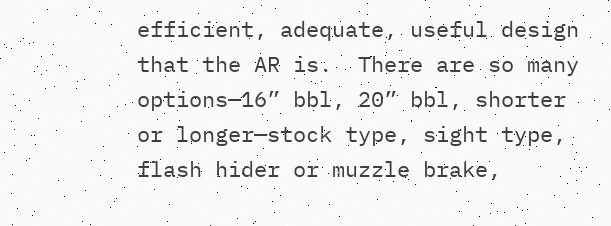efficient, adequate, useful design that the AR is.  There are so many options—16” bbl, 20” bbl, shorter or longer—stock type, sight type, flash hider or muzzle brake,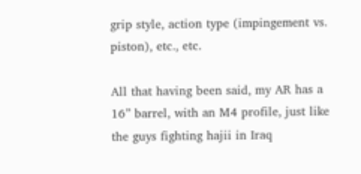grip style, action type (impingement vs. piston), etc., etc.

All that having been said, my AR has a 16” barrel, with an M4 profile, just like the guys fighting hajii in Iraq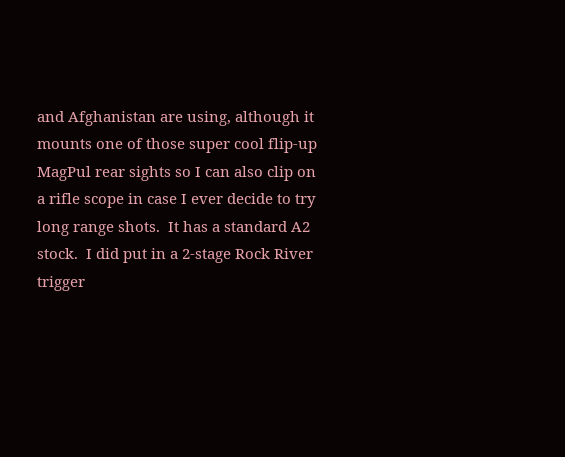and Afghanistan are using, although it mounts one of those super cool flip-up MagPul rear sights so I can also clip on a rifle scope in case I ever decide to try long range shots.  It has a standard A2 stock.  I did put in a 2-stage Rock River trigger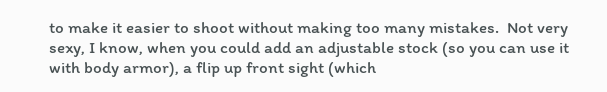to make it easier to shoot without making too many mistakes.  Not very sexy, I know, when you could add an adjustable stock (so you can use it with body armor), a flip up front sight (which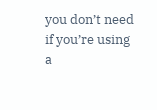you don’t need if you’re using a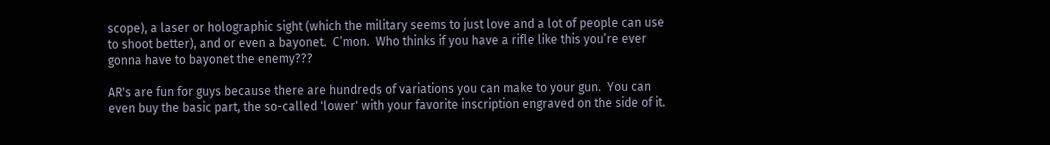scope), a laser or holographic sight (which the military seems to just love and a lot of people can use to shoot better), and or even a bayonet.  C’mon.  Who thinks if you have a rifle like this you’re ever gonna have to bayonet the enemy???

AR's are fun for guys because there are hundreds of variations you can make to your gun.  You can even buy the basic part, the so-called 'lower' with your favorite inscription engraved on the side of it.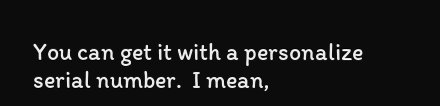You can get it with a personalize serial number.  I mean,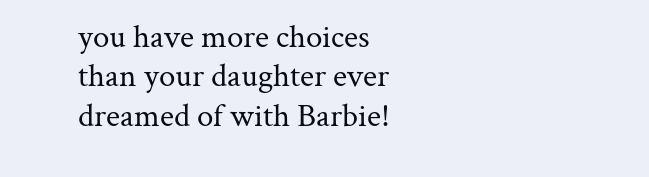you have more choices than your daughter ever dreamed of with Barbie!